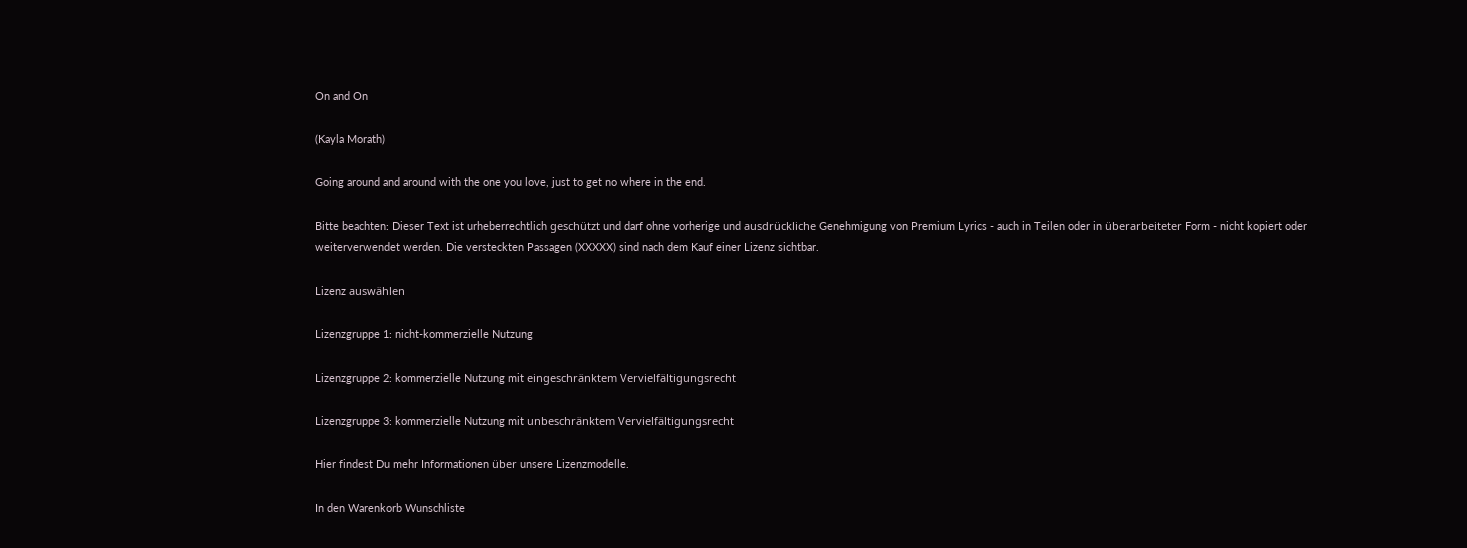On and On

(Kayla Morath)

Going around and around with the one you love, just to get no where in the end.

Bitte beachten: Dieser Text ist urheberrechtlich geschützt und darf ohne vorherige und ausdrückliche Genehmigung von Premium Lyrics - auch in Teilen oder in überarbeiteter Form - nicht kopiert oder weiterverwendet werden. Die versteckten Passagen (XXXXX) sind nach dem Kauf einer Lizenz sichtbar.

Lizenz auswählen

Lizenzgruppe 1: nicht-kommerzielle Nutzung

Lizenzgruppe 2: kommerzielle Nutzung mit eingeschränktem Vervielfältigungsrecht

Lizenzgruppe 3: kommerzielle Nutzung mit unbeschränktem Vervielfältigungsrecht

Hier findest Du mehr Informationen über unsere Lizenzmodelle.

In den Warenkorb Wunschliste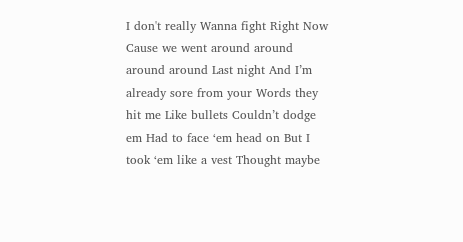I don't really Wanna fight Right Now Cause we went around around around around Last night And I’m already sore from your Words they hit me Like bullets Couldn’t dodge em Had to face ‘em head on But I took ‘em like a vest Thought maybe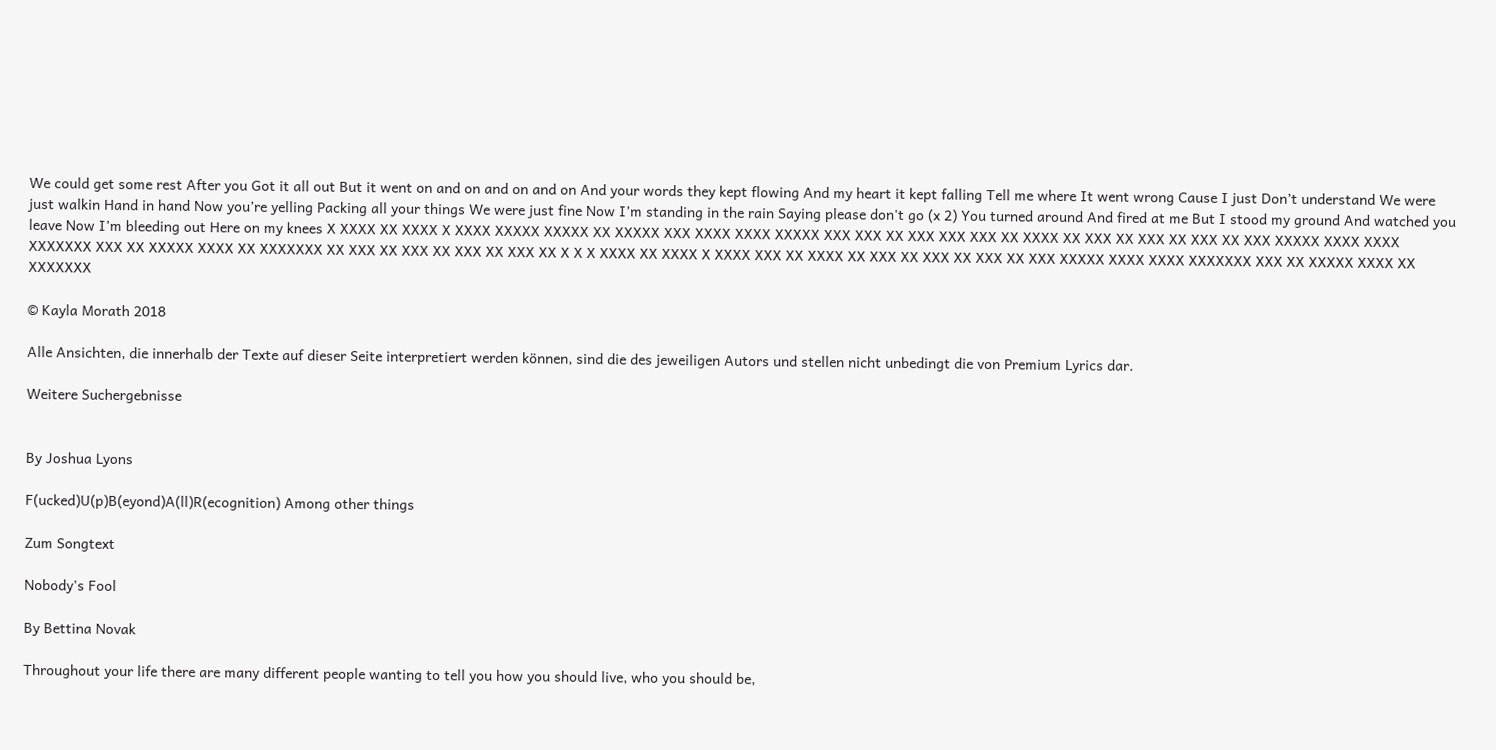We could get some rest After you Got it all out But it went on and on and on and on And your words they kept flowing And my heart it kept falling Tell me where It went wrong Cause I just Don’t understand We were just walkin Hand in hand Now you’re yelling Packing all your things We were just fine Now I’m standing in the rain Saying please don't go (x 2) You turned around And fired at me But I stood my ground And watched you leave Now I’m bleeding out Here on my knees X XXXX XX XXXX X XXXX XXXXX XXXXX XX XXXXX XXX XXXX XXXX XXXXX XXX XXX XX XXX XXX XXX XX XXXX XX XXX XX XXX XX XXX XX XXX XXXXX XXXX XXXX XXXXXXX XXX XX XXXXX XXXX XX XXXXXXX XX XXX XX XXX XX XXX XX XXX XX X X X XXXX XX XXXX X XXXX XXX XX XXXX XX XXX XX XXX XX XXX XX XXX XXXXX XXXX XXXX XXXXXXX XXX XX XXXXX XXXX XX XXXXXXX

© Kayla Morath 2018

Alle Ansichten, die innerhalb der Texte auf dieser Seite interpretiert werden können, sind die des jeweiligen Autors und stellen nicht unbedingt die von Premium Lyrics dar.

Weitere Suchergebnisse


By Joshua Lyons

F(ucked)U(p)B(eyond)A(ll)R(ecognition) Among other things

Zum Songtext

Nobody's Fool

By Bettina Novak

Throughout your life there are many different people wanting to tell you how you should live, who you should be,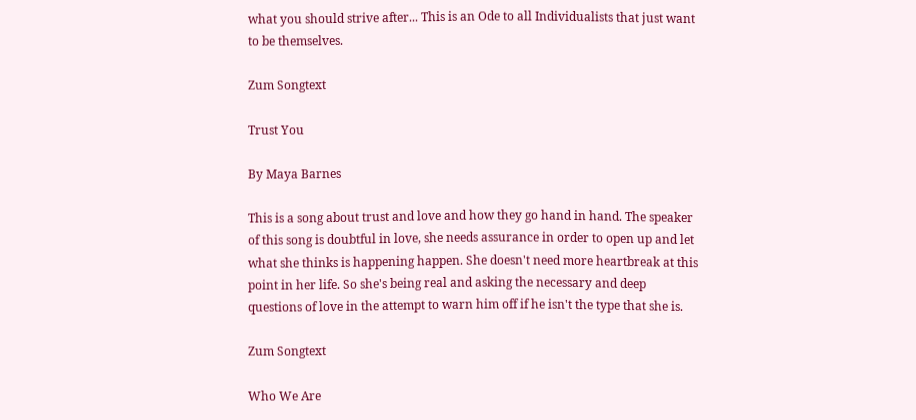what you should strive after... This is an Ode to all Individualists that just want to be themselves.

Zum Songtext

Trust You

By Maya Barnes

This is a song about trust and love and how they go hand in hand. The speaker of this song is doubtful in love, she needs assurance in order to open up and let what she thinks is happening happen. She doesn't need more heartbreak at this point in her life. So she's being real and asking the necessary and deep questions of love in the attempt to warn him off if he isn't the type that she is.

Zum Songtext

Who We Are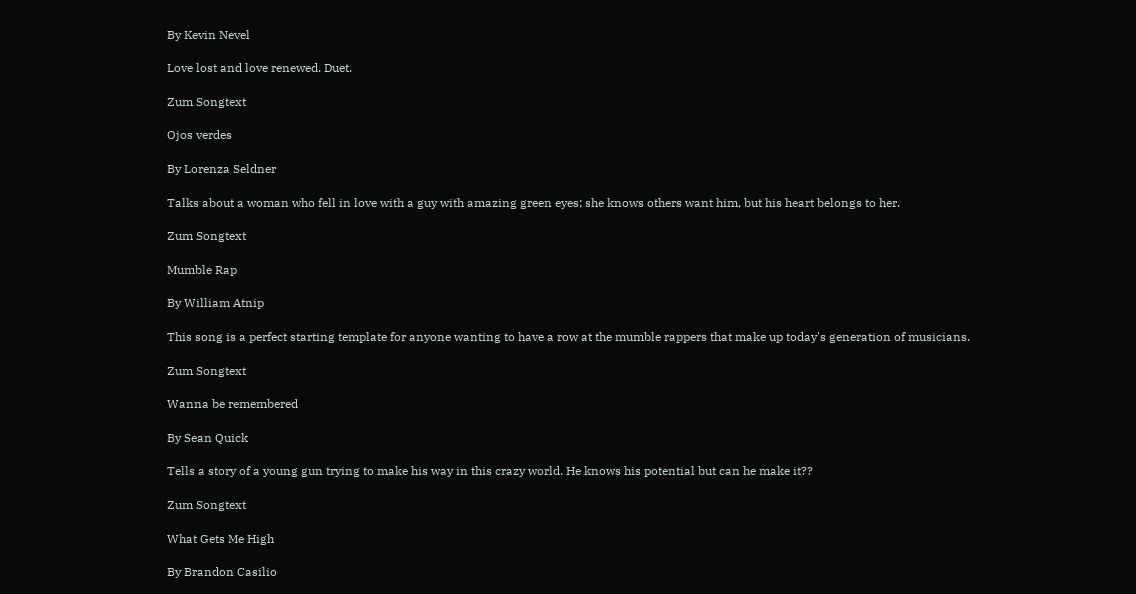By Kevin Nevel

Love lost and love renewed. Duet.

Zum Songtext

Ojos verdes

By Lorenza Seldner

Talks about a woman who fell in love with a guy with amazing green eyes; she knows others want him, but his heart belongs to her.

Zum Songtext

Mumble Rap

By William Atnip

This song is a perfect starting template for anyone wanting to have a row at the mumble rappers that make up today's generation of musicians.

Zum Songtext

Wanna be remembered

By Sean Quick

Tells a story of a young gun trying to make his way in this crazy world. He knows his potential but can he make it??

Zum Songtext

What Gets Me High

By Brandon Casilio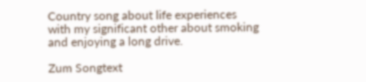Country song about life experiences with my significant other about smoking and enjoying a long drive.

Zum Songtext